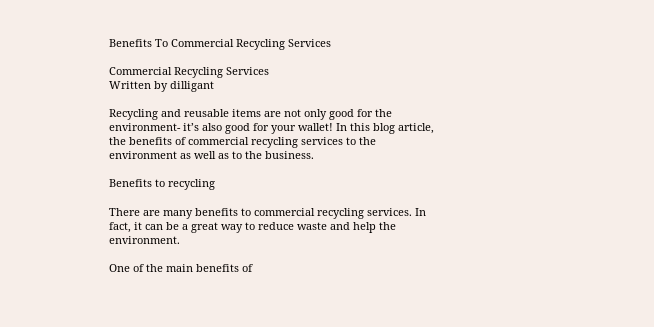Benefits To Commercial Recycling Services

Commercial Recycling Services
Written by dilligant

Recycling and reusable items are not only good for the environment- it’s also good for your wallet! In this blog article, the benefits of commercial recycling services to the environment as well as to the business.

Benefits to recycling

There are many benefits to commercial recycling services. In fact, it can be a great way to reduce waste and help the environment.

One of the main benefits of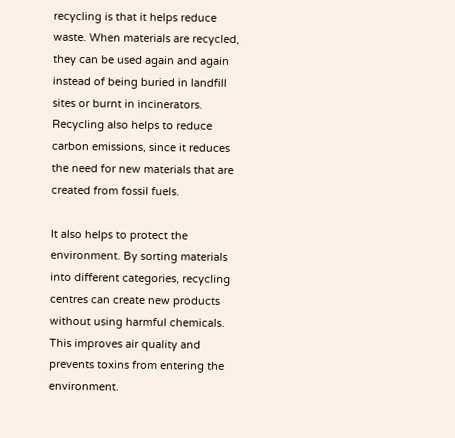recycling is that it helps reduce waste. When materials are recycled, they can be used again and again instead of being buried in landfill sites or burnt in incinerators. Recycling also helps to reduce carbon emissions, since it reduces the need for new materials that are created from fossil fuels.

It also helps to protect the environment. By sorting materials into different categories, recycling centres can create new products without using harmful chemicals. This improves air quality and prevents toxins from entering the environment.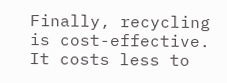Finally, recycling is cost-effective. It costs less to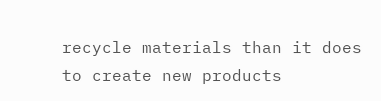recycle materials than it does to create new products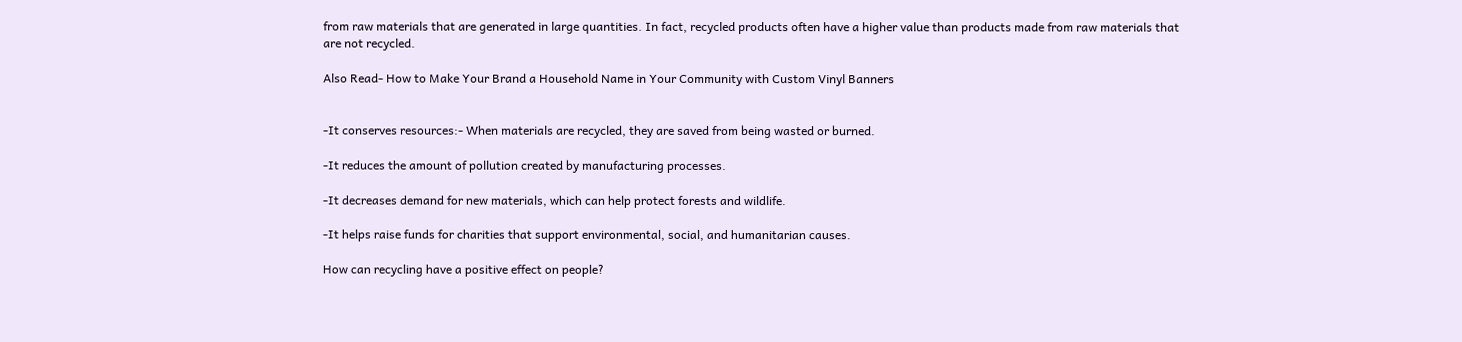from raw materials that are generated in large quantities. In fact, recycled products often have a higher value than products made from raw materials that are not recycled.

Also Read- How to Make Your Brand a Household Name in Your Community with Custom Vinyl Banners


-It conserves resources:- When materials are recycled, they are saved from being wasted or burned.

-It reduces the amount of pollution created by manufacturing processes.

-It decreases demand for new materials, which can help protect forests and wildlife.

-It helps raise funds for charities that support environmental, social, and humanitarian causes.

How can recycling have a positive effect on people?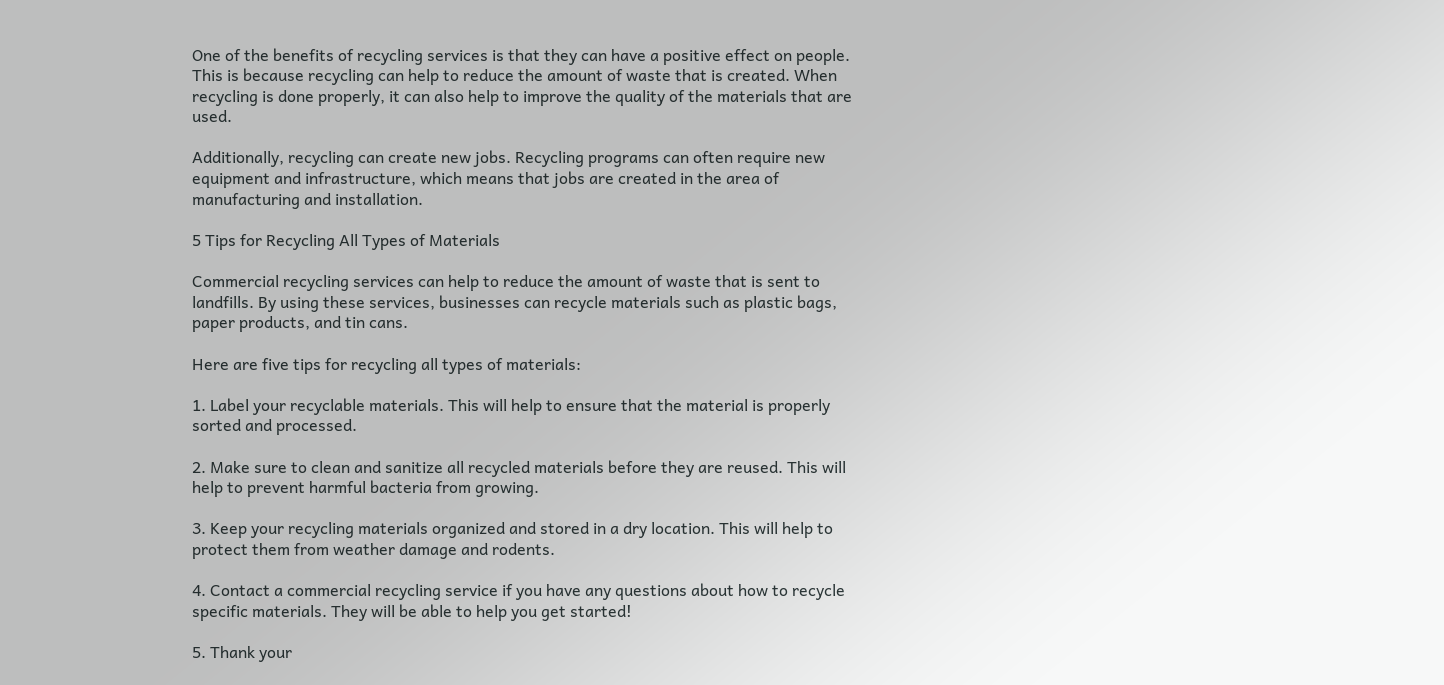One of the benefits of recycling services is that they can have a positive effect on people. This is because recycling can help to reduce the amount of waste that is created. When recycling is done properly, it can also help to improve the quality of the materials that are used.

Additionally, recycling can create new jobs. Recycling programs can often require new equipment and infrastructure, which means that jobs are created in the area of manufacturing and installation.

5 Tips for Recycling All Types of Materials

Commercial recycling services can help to reduce the amount of waste that is sent to landfills. By using these services, businesses can recycle materials such as plastic bags, paper products, and tin cans.

Here are five tips for recycling all types of materials:

1. Label your recyclable materials. This will help to ensure that the material is properly sorted and processed.

2. Make sure to clean and sanitize all recycled materials before they are reused. This will help to prevent harmful bacteria from growing.

3. Keep your recycling materials organized and stored in a dry location. This will help to protect them from weather damage and rodents.

4. Contact a commercial recycling service if you have any questions about how to recycle specific materials. They will be able to help you get started!

5. Thank your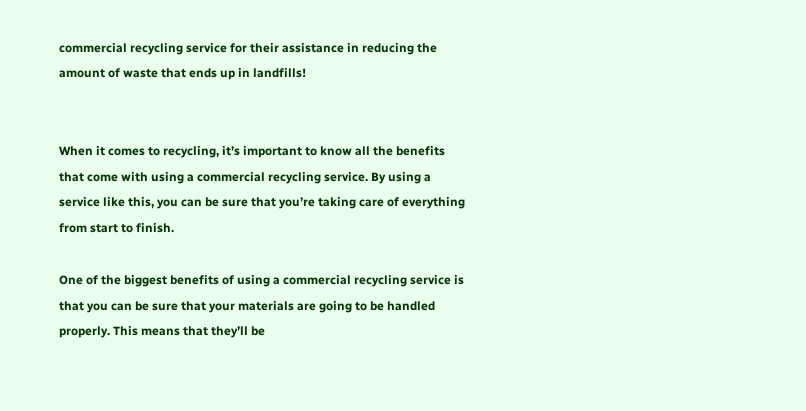commercial recycling service for their assistance in reducing the amount of waste that ends up in landfills!


When it comes to recycling, it’s important to know all the benefits that come with using a commercial recycling service. By using a service like this, you can be sure that you’re taking care of everything from start to finish.

One of the biggest benefits of using a commercial recycling service is that you can be sure that your materials are going to be handled properly. This means that they’ll be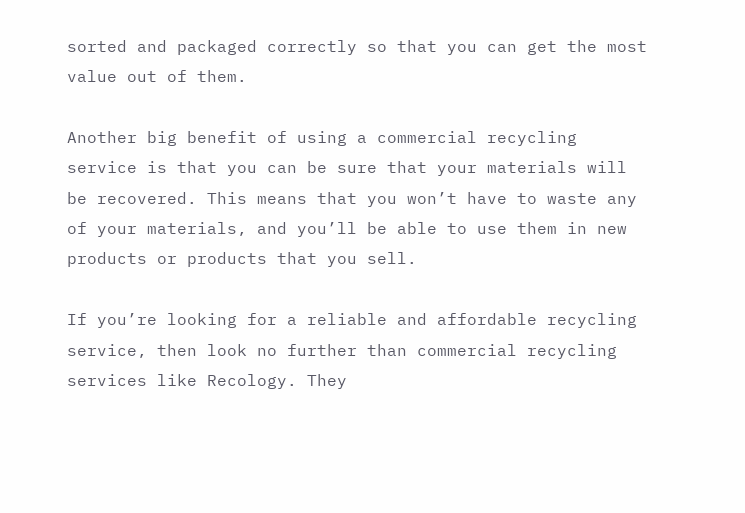sorted and packaged correctly so that you can get the most value out of them.

Another big benefit of using a commercial recycling service is that you can be sure that your materials will be recovered. This means that you won’t have to waste any of your materials, and you’ll be able to use them in new products or products that you sell.

If you’re looking for a reliable and affordable recycling service, then look no further than commercial recycling services like Recology. They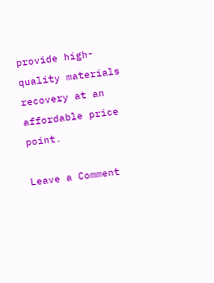provide high-quality materials recovery at an affordable price point.

Leave a Comment